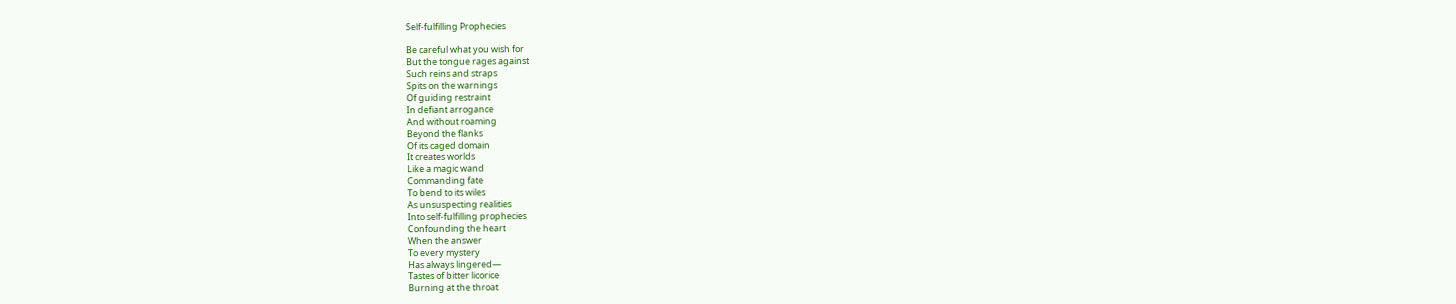Self-fulfilling Prophecies

Be careful what you wish for
But the tongue rages against
Such reins and straps
Spits on the warnings
Of guiding restraint
In defiant arrogance
And without roaming
Beyond the flanks
Of its caged domain
It creates worlds
Like a magic wand
Commanding fate
To bend to its wiles
As unsuspecting realities
Into self-fulfilling prophecies
Confounding the heart
When the answer
To every mystery
Has always lingered—
Tastes of bitter licorice
Burning at the throat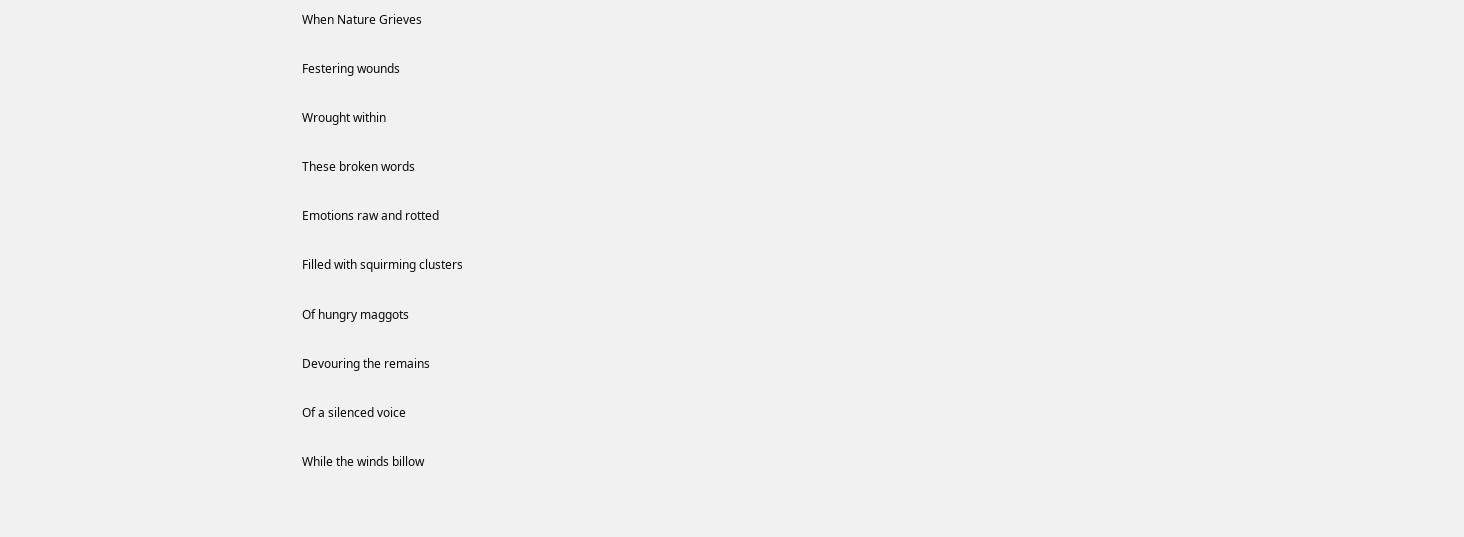When Nature Grieves

Festering wounds

Wrought within

These broken words

Emotions raw and rotted

Filled with squirming clusters

Of hungry maggots

Devouring the remains

Of a silenced voice

While the winds billow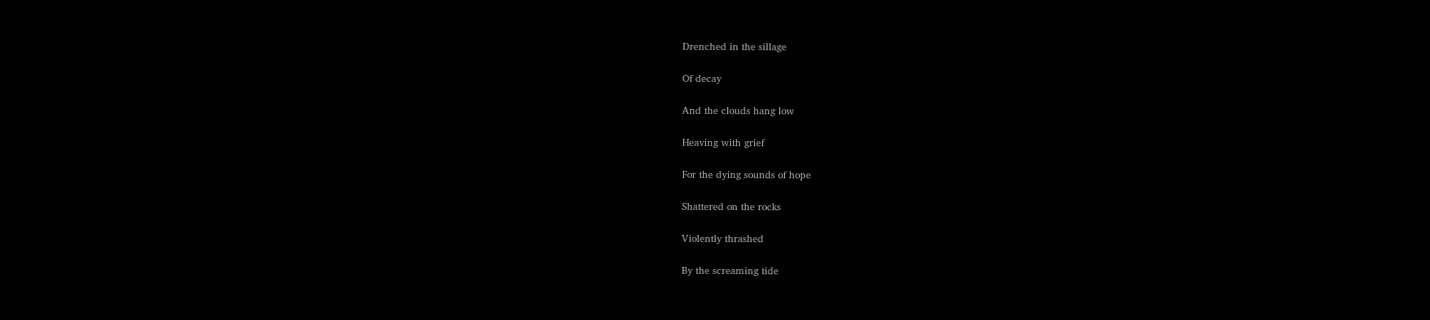Drenched in the sillage

Of decay

And the clouds hang low

Heaving with grief

For the dying sounds of hope

Shattered on the rocks

Violently thrashed

By the screaming tide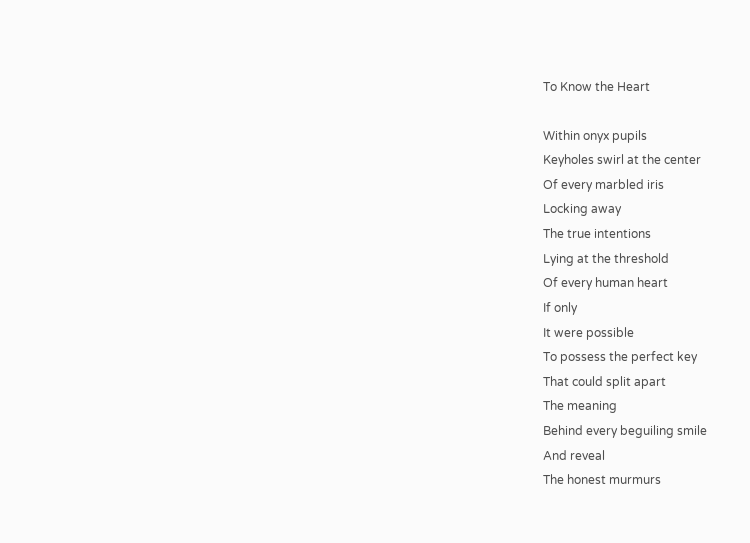To Know the Heart

Within onyx pupils
Keyholes swirl at the center
Of every marbled iris
Locking away
The true intentions
Lying at the threshold
Of every human heart
If only
It were possible
To possess the perfect key
That could split apart
The meaning
Behind every beguiling smile
And reveal
The honest murmurs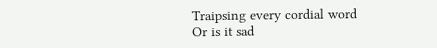Traipsing every cordial word
Or is it sad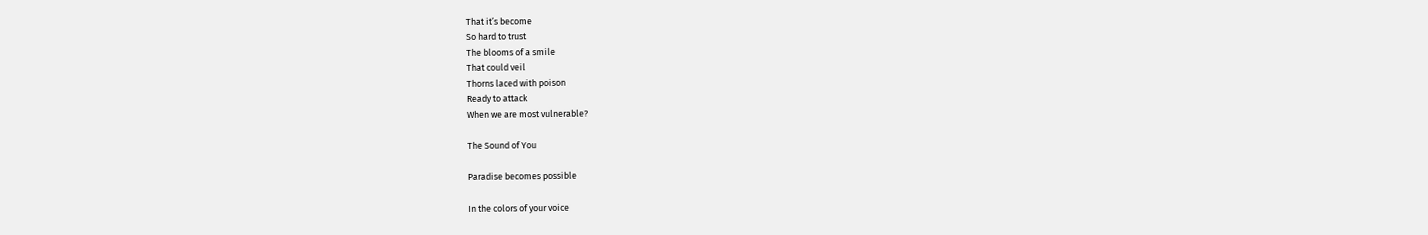That it’s become
So hard to trust
The blooms of a smile
That could veil
Thorns laced with poison
Ready to attack
When we are most vulnerable?

The Sound of You

Paradise becomes possible

In the colors of your voice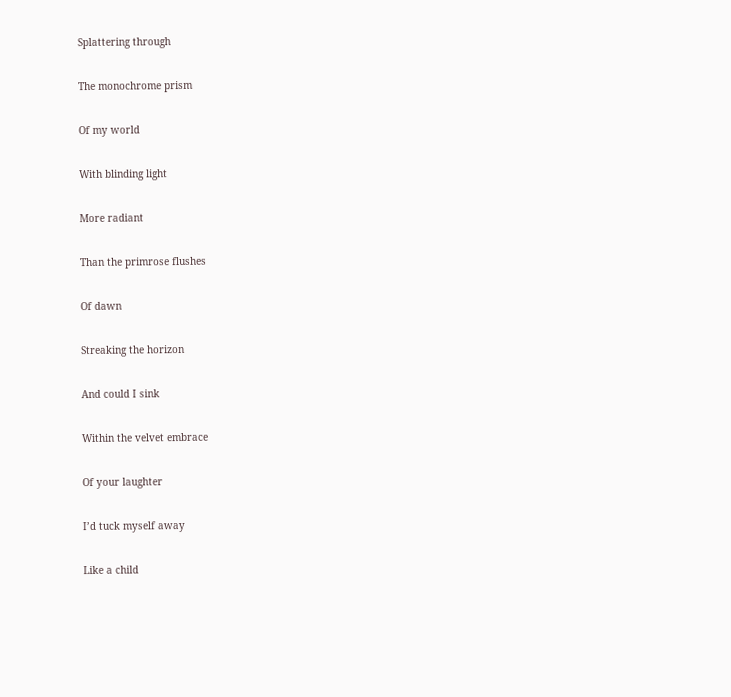Splattering through

The monochrome prism

Of my world

With blinding light

More radiant

Than the primrose flushes

Of dawn

Streaking the horizon

And could I sink

Within the velvet embrace

Of your laughter

I’d tuck myself away

Like a child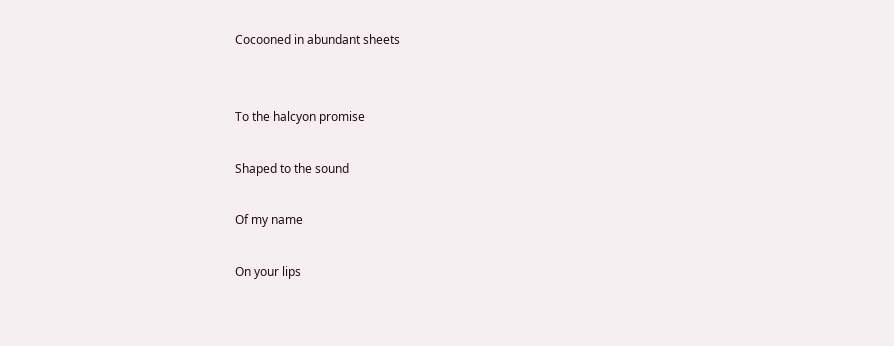Cocooned in abundant sheets


To the halcyon promise

Shaped to the sound

Of my name

On your lips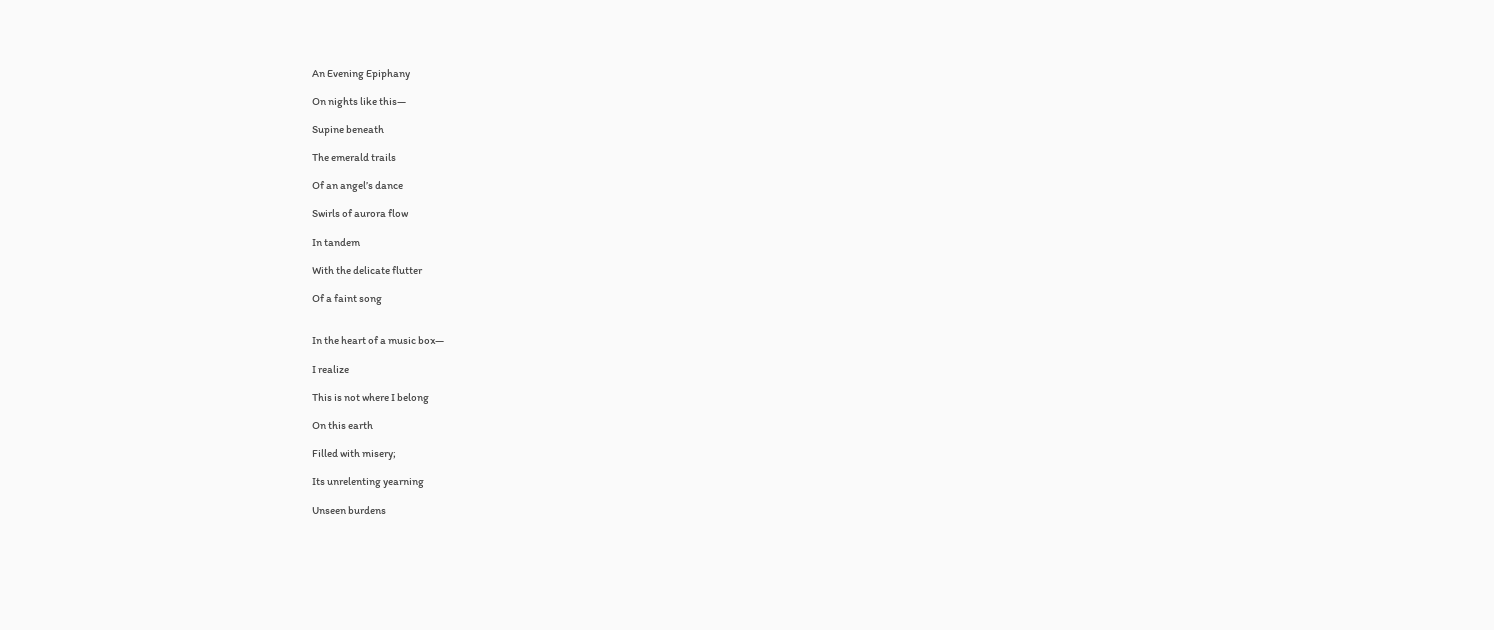An Evening Epiphany

On nights like this—

Supine beneath

The emerald trails

Of an angel’s dance

Swirls of aurora flow

In tandem

With the delicate flutter

Of a faint song


In the heart of a music box—

I realize

This is not where I belong

On this earth

Filled with misery;

Its unrelenting yearning

Unseen burdens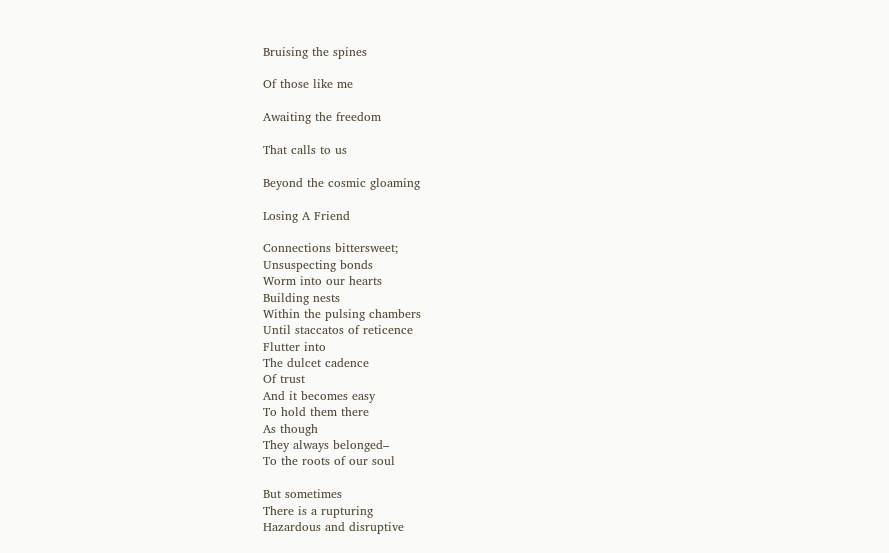Bruising the spines

Of those like me

Awaiting the freedom

That calls to us

Beyond the cosmic gloaming

Losing A Friend

Connections bittersweet;
Unsuspecting bonds
Worm into our hearts
Building nests
Within the pulsing chambers
Until staccatos of reticence
Flutter into
The dulcet cadence
Of trust
And it becomes easy
To hold them there
As though
They always belonged–
To the roots of our soul

But sometimes
There is a rupturing
Hazardous and disruptive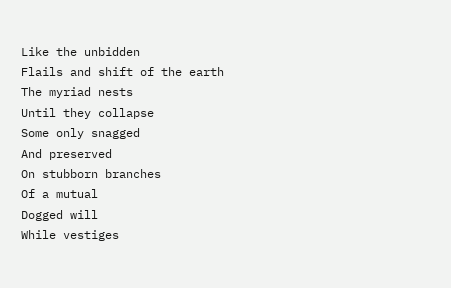Like the unbidden
Flails and shift of the earth
The myriad nests
Until they collapse
Some only snagged
And preserved
On stubborn branches
Of a mutual
Dogged will
While vestiges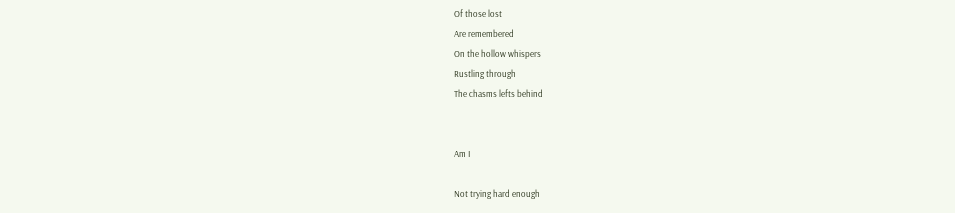Of those lost
Are remembered
On the hollow whispers
Rustling through
The chasms lefts behind


Am I

Not trying hard enough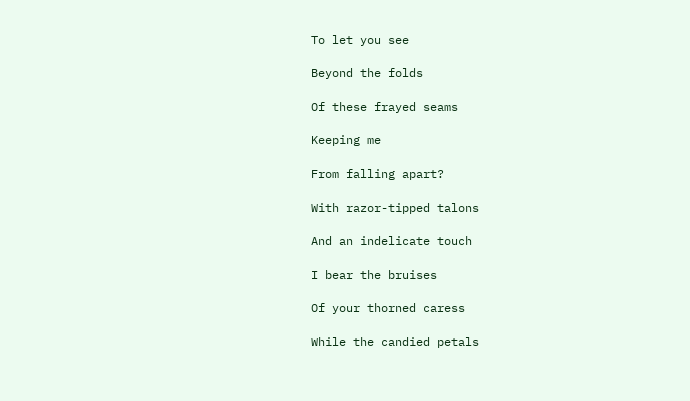To let you see

Beyond the folds

Of these frayed seams

Keeping me

From falling apart?

With razor-tipped talons

And an indelicate touch

I bear the bruises

Of your thorned caress

While the candied petals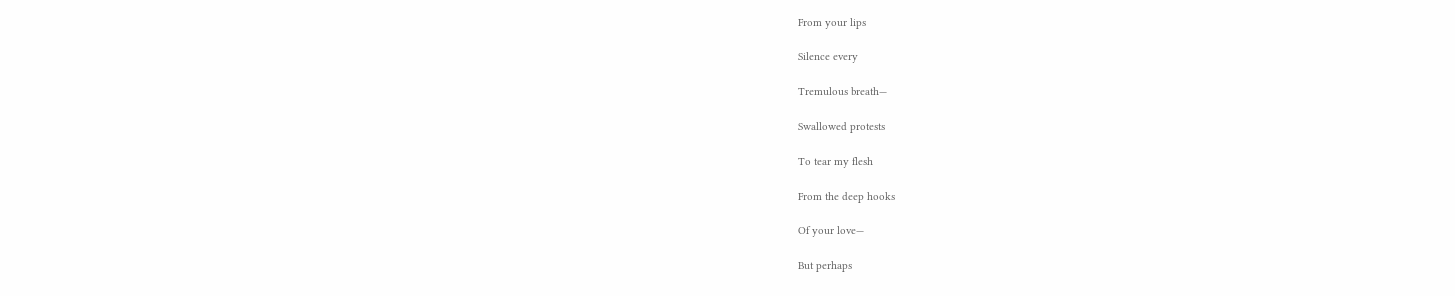From your lips

Silence every

Tremulous breath—

Swallowed protests

To tear my flesh

From the deep hooks

Of your love—

But perhaps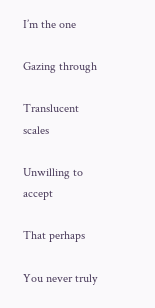I’m the one

Gazing through

Translucent scales

Unwilling to accept

That perhaps

You never truly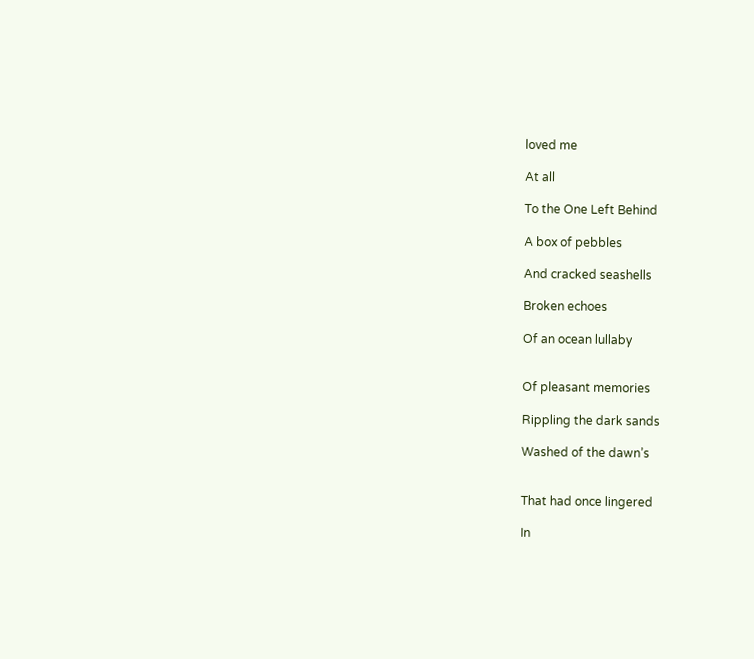loved me

At all

To the One Left Behind

A box of pebbles

And cracked seashells

Broken echoes

Of an ocean lullaby


Of pleasant memories

Rippling the dark sands

Washed of the dawn’s


That had once lingered

In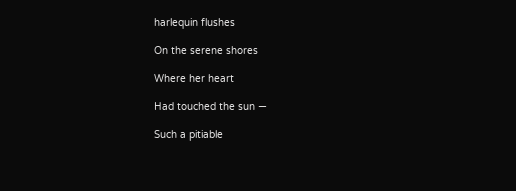harlequin flushes

On the serene shores

Where her heart

Had touched the sun —

Such a pitiable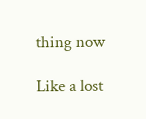thing now

Like a lost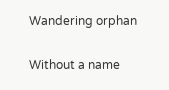Wandering orphan

Without a name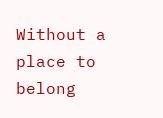Without a place to belong